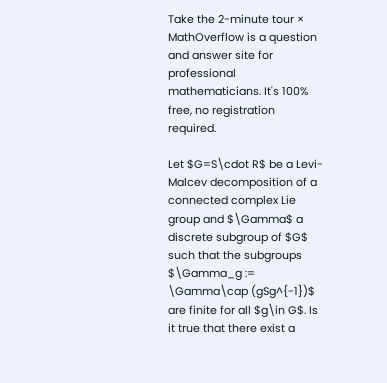Take the 2-minute tour ×
MathOverflow is a question and answer site for professional mathematicians. It's 100% free, no registration required.

Let $G=S\cdot R$ be a Levi-Malcev decomposition of a connected complex Lie group and $\Gamma$ a discrete subgroup of $G$ such that the subgroups
$\Gamma_g := \Gamma\cap (gSg^{-1})$ are finite for all $g\in G$. Is it true that there exist a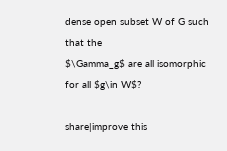dense open subset W of G such that the
$\Gamma_g$ are all isomorphic for all $g\in W$?

share|improve this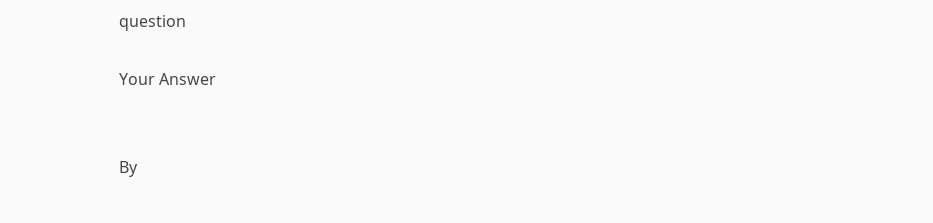question

Your Answer


By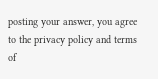posting your answer, you agree to the privacy policy and terms of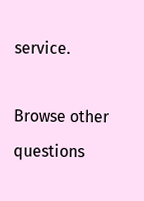service.

Browse other questions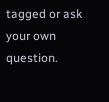tagged or ask your own question.